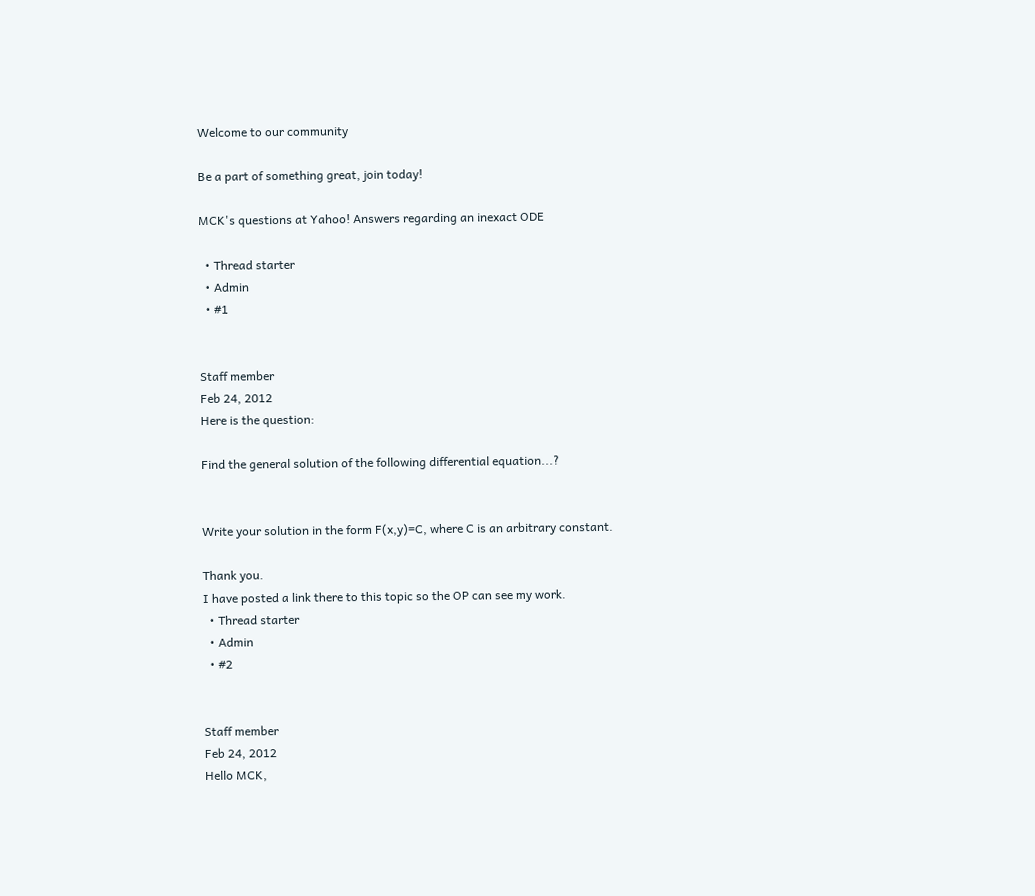Welcome to our community

Be a part of something great, join today!

MCK's questions at Yahoo! Answers regarding an inexact ODE

  • Thread starter
  • Admin
  • #1


Staff member
Feb 24, 2012
Here is the question:

Find the general solution of the following differential equation...?


Write your solution in the form F(x,y)=C, where C is an arbitrary constant.

Thank you.
I have posted a link there to this topic so the OP can see my work.
  • Thread starter
  • Admin
  • #2


Staff member
Feb 24, 2012
Hello MCK,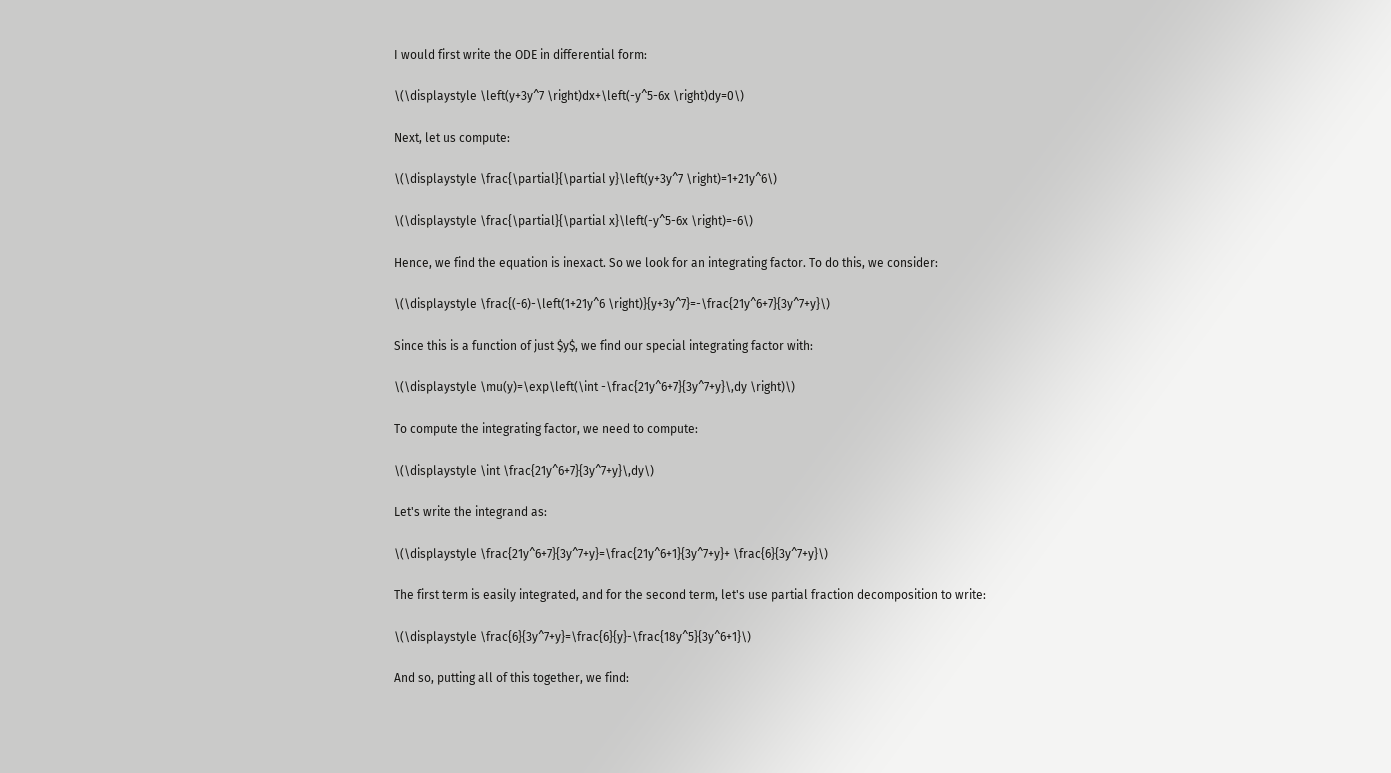I would first write the ODE in differential form:

\(\displaystyle \left(y+3y^7 \right)dx+\left(-y^5-6x \right)dy=0\)

Next, let us compute:

\(\displaystyle \frac{\partial}{\partial y}\left(y+3y^7 \right)=1+21y^6\)

\(\displaystyle \frac{\partial}{\partial x}\left(-y^5-6x \right)=-6\)

Hence, we find the equation is inexact. So we look for an integrating factor. To do this, we consider:

\(\displaystyle \frac{(-6)-\left(1+21y^6 \right)}{y+3y^7}=-\frac{21y^6+7}{3y^7+y}\)

Since this is a function of just $y$, we find our special integrating factor with:

\(\displaystyle \mu(y)=\exp\left(\int -\frac{21y^6+7}{3y^7+y}\,dy \right)\)

To compute the integrating factor, we need to compute:

\(\displaystyle \int \frac{21y^6+7}{3y^7+y}\,dy\)

Let's write the integrand as:

\(\displaystyle \frac{21y^6+7}{3y^7+y}=\frac{21y^6+1}{3y^7+y}+ \frac{6}{3y^7+y}\)

The first term is easily integrated, and for the second term, let's use partial fraction decomposition to write:

\(\displaystyle \frac{6}{3y^7+y}=\frac{6}{y}-\frac{18y^5}{3y^6+1}\)

And so, putting all of this together, we find: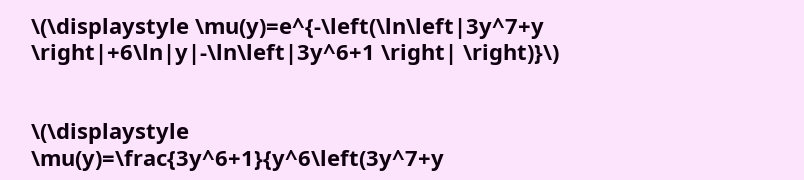\(\displaystyle \mu(y)=e^{-\left(\ln\left|3y^7+y \right|+6\ln|y|-\ln\left|3y^6+1 \right| \right)}\)


\(\displaystyle \mu(y)=\frac{3y^6+1}{y^6\left(3y^7+y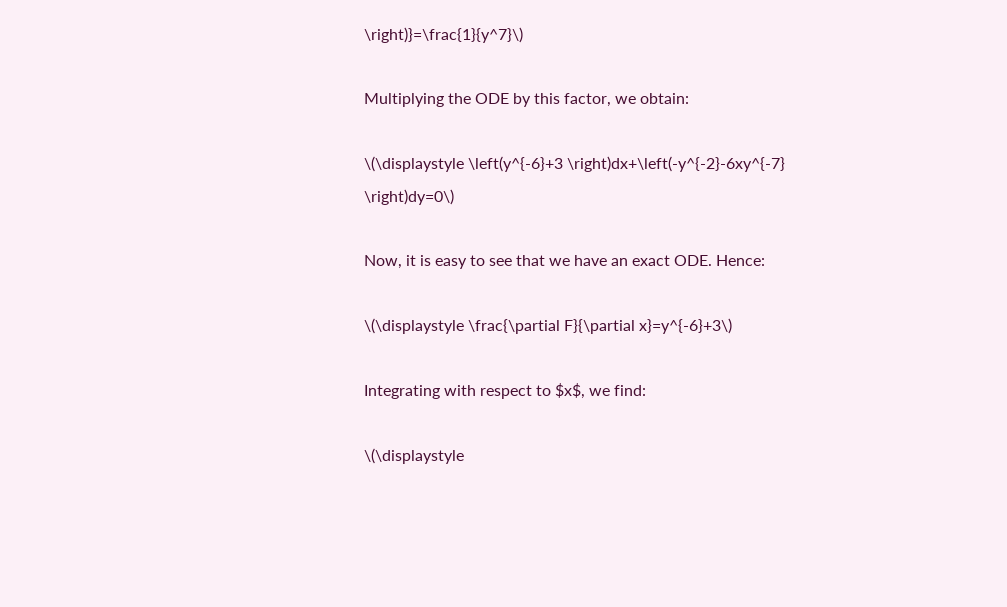\right)}=\frac{1}{y^7}\)

Multiplying the ODE by this factor, we obtain:

\(\displaystyle \left(y^{-6}+3 \right)dx+\left(-y^{-2}-6xy^{-7} \right)dy=0\)

Now, it is easy to see that we have an exact ODE. Hence:

\(\displaystyle \frac{\partial F}{\partial x}=y^{-6}+3\)

Integrating with respect to $x$, we find:

\(\displaystyle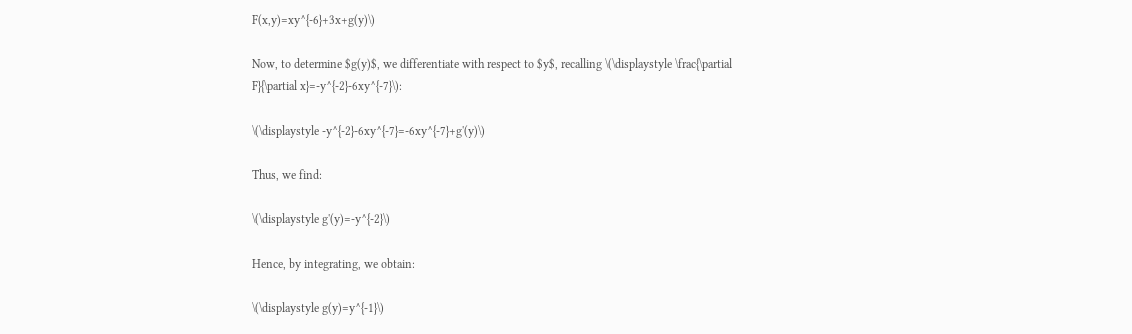F(x,y)=xy^{-6}+3x+g(y)\)

Now, to determine $g(y)$, we differentiate with respect to $y$, recalling \(\displaystyle \frac{\partial F}{\partial x}=-y^{-2}-6xy^{-7}\):

\(\displaystyle -y^{-2}-6xy^{-7}=-6xy^{-7}+g'(y)\)

Thus, we find:

\(\displaystyle g'(y)=-y^{-2}\)

Hence, by integrating, we obtain:

\(\displaystyle g(y)=y^{-1}\)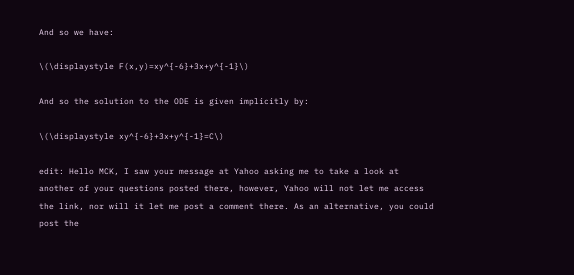And so we have:

\(\displaystyle F(x,y)=xy^{-6}+3x+y^{-1}\)

And so the solution to the ODE is given implicitly by:

\(\displaystyle xy^{-6}+3x+y^{-1}=C\)

edit: Hello MCK, I saw your message at Yahoo asking me to take a look at another of your questions posted there, however, Yahoo will not let me access the link, nor will it let me post a comment there. As an alternative, you could post the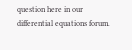question here in our differential equations forum.